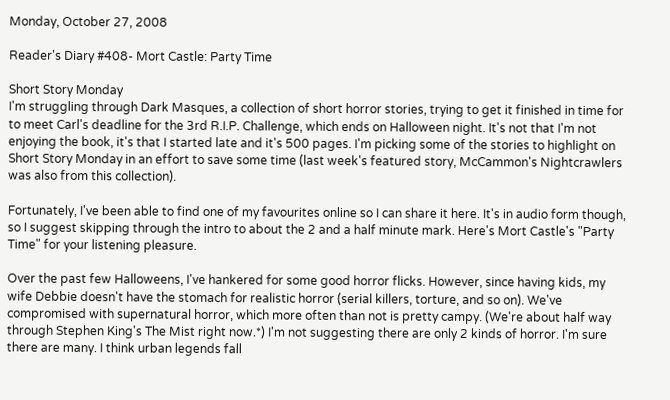Monday, October 27, 2008

Reader's Diary #408- Mort Castle: Party Time

Short Story Monday
I'm struggling through Dark Masques, a collection of short horror stories, trying to get it finished in time for to meet Carl's deadline for the 3rd R.I.P. Challenge, which ends on Halloween night. It's not that I'm not enjoying the book, it's that I started late and it's 500 pages. I'm picking some of the stories to highlight on Short Story Monday in an effort to save some time (last week's featured story, McCammon's Nightcrawlers was also from this collection).

Fortunately, I've been able to find one of my favourites online so I can share it here. It's in audio form though, so I suggest skipping through the intro to about the 2 and a half minute mark. Here's Mort Castle's "Party Time" for your listening pleasure.

Over the past few Halloweens, I've hankered for some good horror flicks. However, since having kids, my wife Debbie doesn't have the stomach for realistic horror (serial killers, torture, and so on). We've compromised with supernatural horror, which more often than not is pretty campy. (We're about half way through Stephen King's The Mist right now.*) I'm not suggesting there are only 2 kinds of horror. I'm sure there are many. I think urban legends fall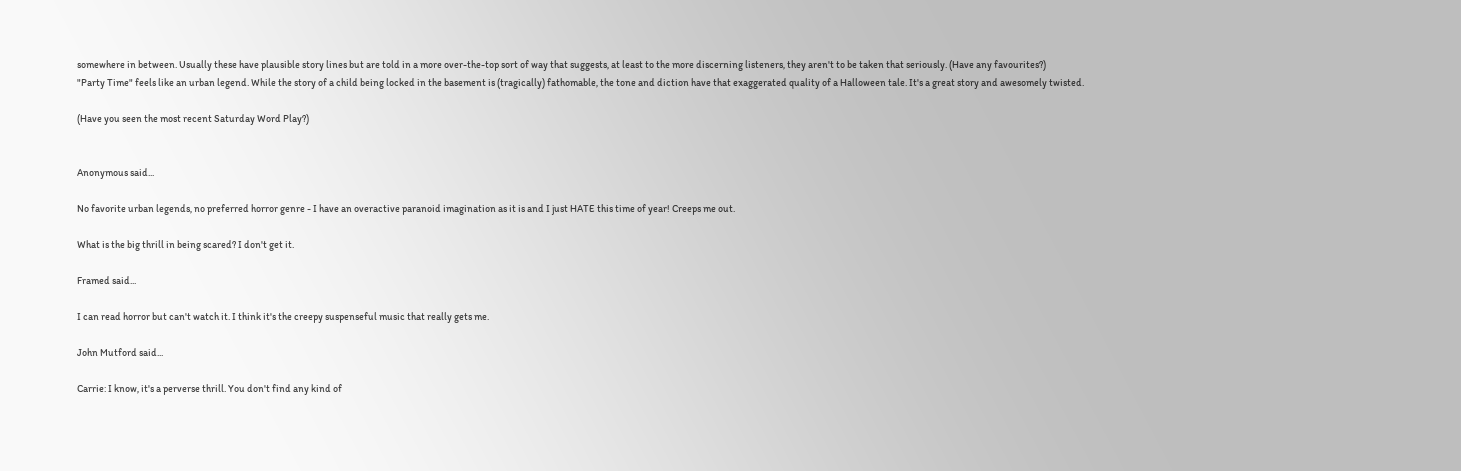somewhere in between. Usually these have plausible story lines but are told in a more over-the-top sort of way that suggests, at least to the more discerning listeners, they aren't to be taken that seriously. (Have any favourites?)
"Party Time" feels like an urban legend. While the story of a child being locked in the basement is (tragically) fathomable, the tone and diction have that exaggerated quality of a Halloween tale. It's a great story and awesomely twisted.

(Have you seen the most recent Saturday Word Play?)


Anonymous said...

No favorite urban legends, no preferred horror genre - I have an overactive paranoid imagination as it is and I just HATE this time of year! Creeps me out.

What is the big thrill in being scared? I don't get it.

Framed said...

I can read horror but can't watch it. I think it's the creepy suspenseful music that really gets me.

John Mutford said...

Carrie: I know, it's a perverse thrill. You don't find any kind of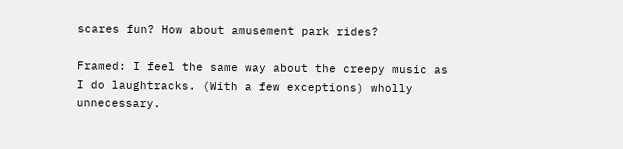scares fun? How about amusement park rides?

Framed: I feel the same way about the creepy music as I do laughtracks. (With a few exceptions) wholly unnecessary.